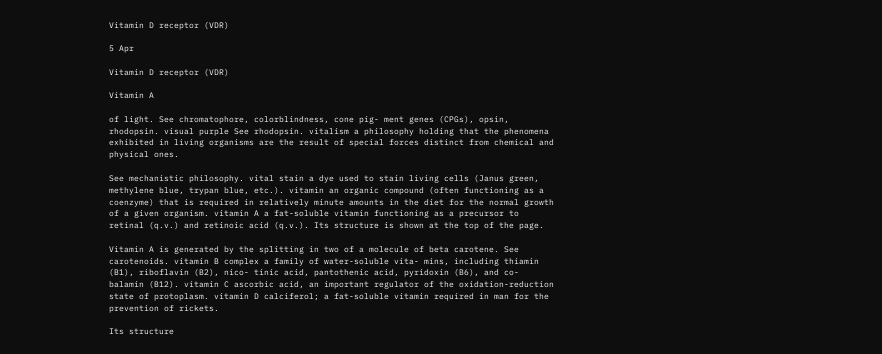Vitamin D receptor (VDR)

5 Apr

Vitamin D receptor (VDR)

Vitamin A

of light. See chromatophore, colorblindness, cone pig- ment genes (CPGs), opsin, rhodopsin. visual purple See rhodopsin. vitalism a philosophy holding that the phenomena exhibited in living organisms are the result of special forces distinct from chemical and physical ones.

See mechanistic philosophy. vital stain a dye used to stain living cells (Janus green, methylene blue, trypan blue, etc.). vitamin an organic compound (often functioning as a coenzyme) that is required in relatively minute amounts in the diet for the normal growth of a given organism. vitamin A a fat-soluble vitamin functioning as a precursor to retinal (q.v.) and retinoic acid (q.v.). Its structure is shown at the top of the page.

Vitamin A is generated by the splitting in two of a molecule of beta carotene. See carotenoids. vitamin B complex a family of water-soluble vita- mins, including thiamin (B1), riboflavin (B2), nico- tinic acid, pantothenic acid, pyridoxin (B6), and co- balamin (B12). vitamin C ascorbic acid, an important regulator of the oxidation-reduction state of protoplasm. vitamin D calciferol; a fat-soluble vitamin required in man for the prevention of rickets.

Its structure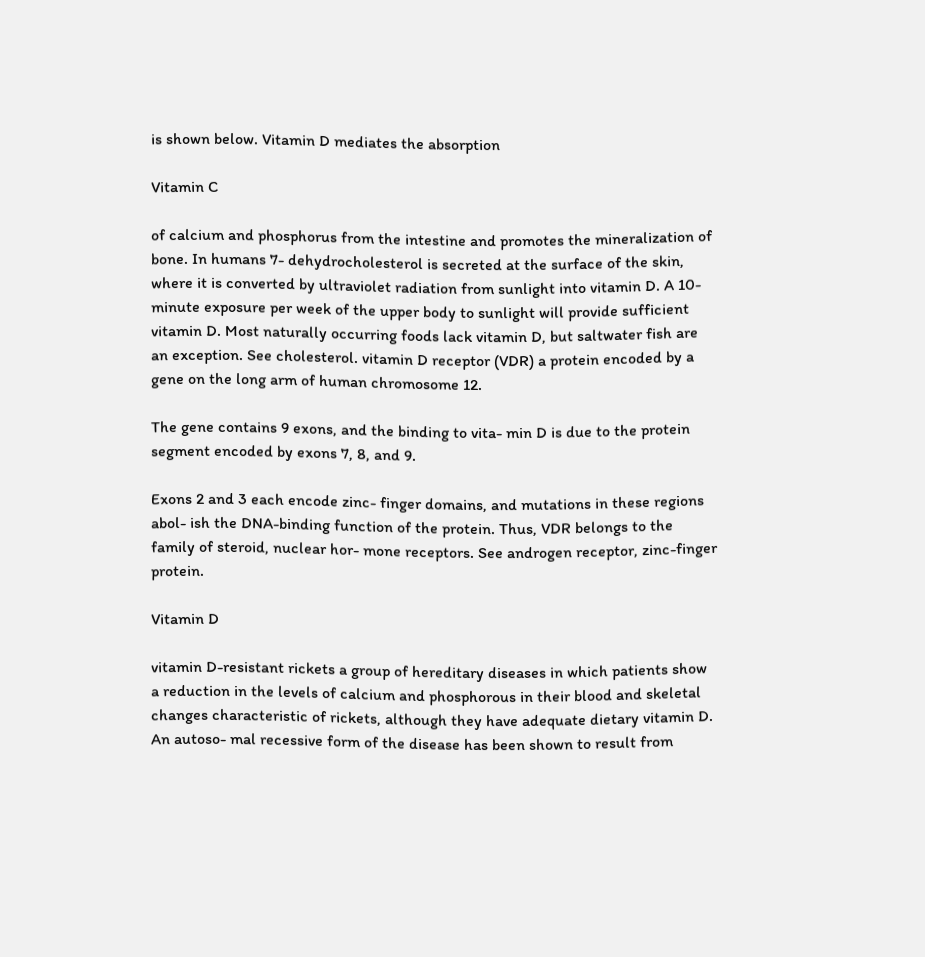is shown below. Vitamin D mediates the absorption

Vitamin C

of calcium and phosphorus from the intestine and promotes the mineralization of bone. In humans 7- dehydrocholesterol is secreted at the surface of the skin, where it is converted by ultraviolet radiation from sunlight into vitamin D. A 10-minute exposure per week of the upper body to sunlight will provide sufficient vitamin D. Most naturally occurring foods lack vitamin D, but saltwater fish are an exception. See cholesterol. vitamin D receptor (VDR) a protein encoded by a gene on the long arm of human chromosome 12.

The gene contains 9 exons, and the binding to vita- min D is due to the protein segment encoded by exons 7, 8, and 9.

Exons 2 and 3 each encode zinc- finger domains, and mutations in these regions abol- ish the DNA-binding function of the protein. Thus, VDR belongs to the family of steroid, nuclear hor- mone receptors. See androgen receptor, zinc-finger protein.

Vitamin D

vitamin D-resistant rickets a group of hereditary diseases in which patients show a reduction in the levels of calcium and phosphorous in their blood and skeletal changes characteristic of rickets, although they have adequate dietary vitamin D. An autoso- mal recessive form of the disease has been shown to result from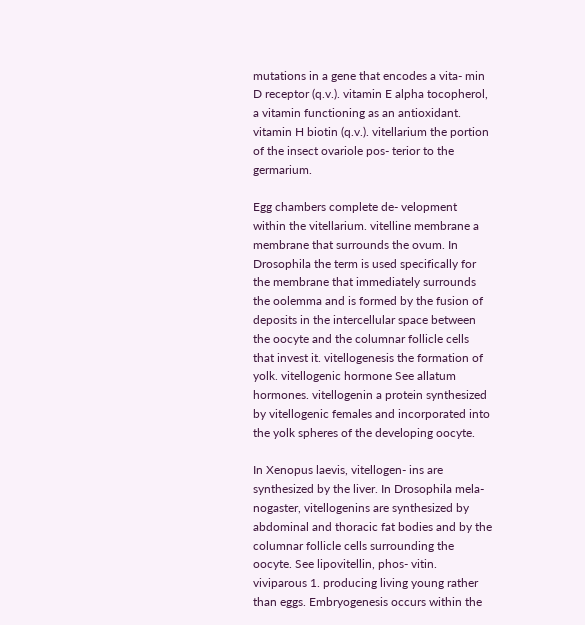mutations in a gene that encodes a vita- min D receptor (q.v.). vitamin E alpha tocopherol, a vitamin functioning as an antioxidant. vitamin H biotin (q.v.). vitellarium the portion of the insect ovariole pos- terior to the germarium.

Egg chambers complete de- velopment within the vitellarium. vitelline membrane a membrane that surrounds the ovum. In Drosophila the term is used specifically for the membrane that immediately surrounds the oolemma and is formed by the fusion of deposits in the intercellular space between the oocyte and the columnar follicle cells that invest it. vitellogenesis the formation of yolk. vitellogenic hormone See allatum hormones. vitellogenin a protein synthesized by vitellogenic females and incorporated into the yolk spheres of the developing oocyte.

In Xenopus laevis, vitellogen- ins are synthesized by the liver. In Drosophila mela- nogaster, vitellogenins are synthesized by abdominal and thoracic fat bodies and by the columnar follicle cells surrounding the oocyte. See lipovitellin, phos- vitin. viviparous 1. producing living young rather than eggs. Embryogenesis occurs within the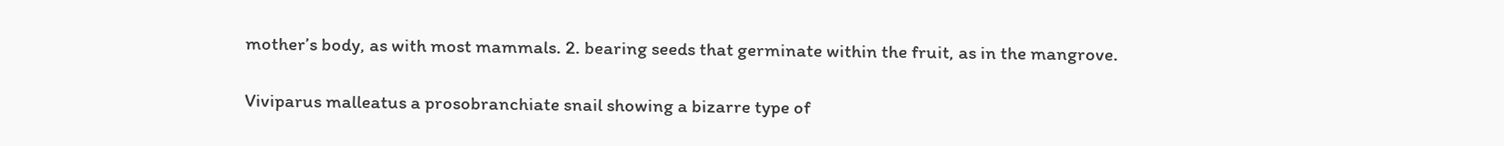mother’s body, as with most mammals. 2. bearing seeds that germinate within the fruit, as in the mangrove.

Viviparus malleatus a prosobranchiate snail showing a bizarre type of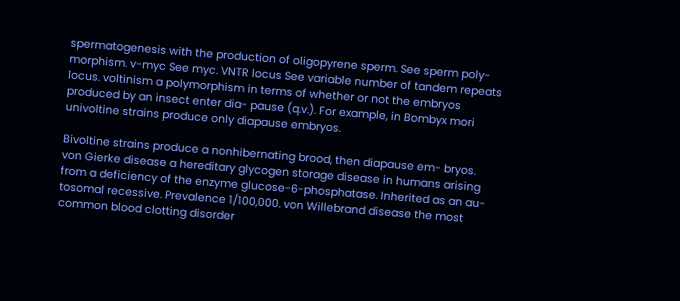spermatogenesis with the production of oligopyrene sperm. See sperm poly- morphism. v-myc See myc. VNTR locus See variable number of tandem repeats locus. voltinism a polymorphism in terms of whether or not the embryos produced by an insect enter dia- pause (q.v.). For example, in Bombyx mori univoltine strains produce only diapause embryos.

Bivoltine strains produce a nonhibernating brood, then diapause em- bryos. von Gierke disease a hereditary glycogen storage disease in humans arising from a deficiency of the enzyme glucose-6-phosphatase. Inherited as an au- tosomal recessive. Prevalence 1/100,000. von Willebrand disease the most common blood clotting disorder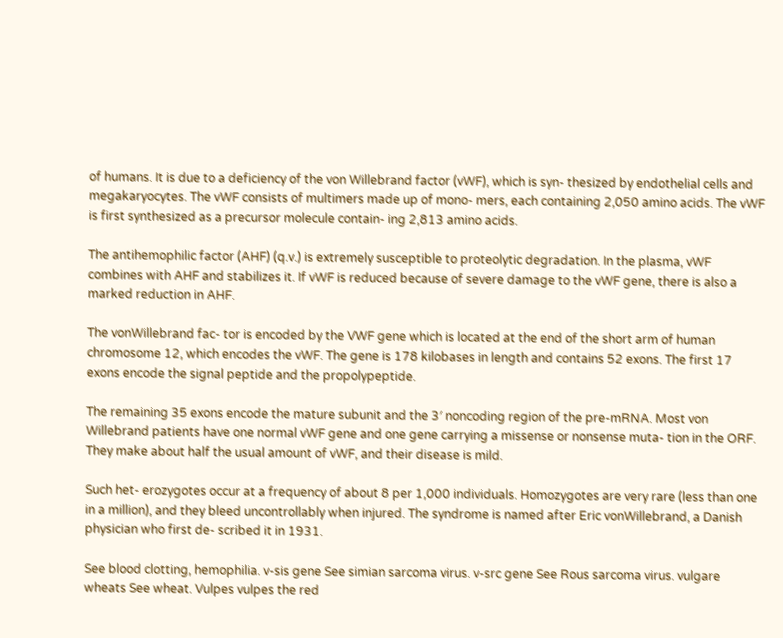of humans. It is due to a deficiency of the von Willebrand factor (vWF), which is syn- thesized by endothelial cells and megakaryocytes. The vWF consists of multimers made up of mono- mers, each containing 2,050 amino acids. The vWF is first synthesized as a precursor molecule contain- ing 2,813 amino acids.

The antihemophilic factor (AHF) (q.v.) is extremely susceptible to proteolytic degradation. In the plasma, vWF combines with AHF and stabilizes it. If vWF is reduced because of severe damage to the vWF gene, there is also a marked reduction in AHF.

The vonWillebrand fac- tor is encoded by the VWF gene which is located at the end of the short arm of human chromosome 12, which encodes the vWF. The gene is 178 kilobases in length and contains 52 exons. The first 17 exons encode the signal peptide and the propolypeptide.

The remaining 35 exons encode the mature subunit and the 3′ noncoding region of the pre-mRNA. Most von Willebrand patients have one normal vWF gene and one gene carrying a missense or nonsense muta- tion in the ORF. They make about half the usual amount of vWF, and their disease is mild.

Such het- erozygotes occur at a frequency of about 8 per 1,000 individuals. Homozygotes are very rare (less than one in a million), and they bleed uncontrollably when injured. The syndrome is named after Eric vonWillebrand, a Danish physician who first de- scribed it in 1931.

See blood clotting, hemophilia. v-sis gene See simian sarcoma virus. v-src gene See Rous sarcoma virus. vulgare wheats See wheat. Vulpes vulpes the red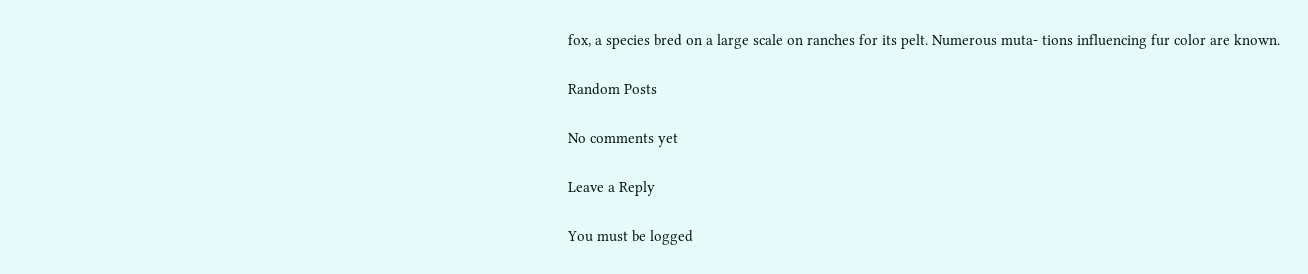fox, a species bred on a large scale on ranches for its pelt. Numerous muta- tions influencing fur color are known.

Random Posts

No comments yet

Leave a Reply

You must be logged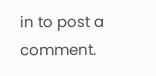in to post a comment.